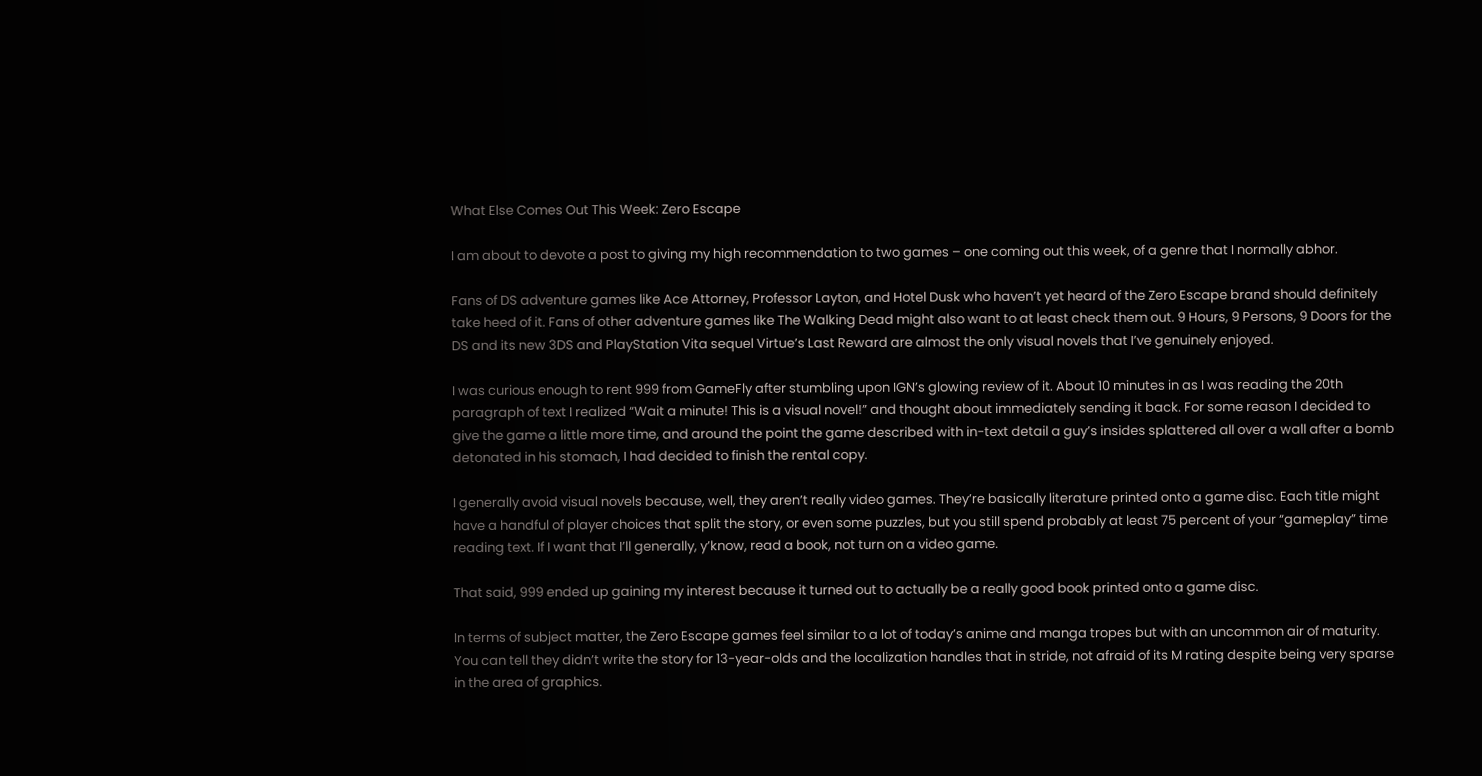What Else Comes Out This Week: Zero Escape

I am about to devote a post to giving my high recommendation to two games – one coming out this week, of a genre that I normally abhor.

Fans of DS adventure games like Ace Attorney, Professor Layton, and Hotel Dusk who haven’t yet heard of the Zero Escape brand should definitely take heed of it. Fans of other adventure games like The Walking Dead might also want to at least check them out. 9 Hours, 9 Persons, 9 Doors for the DS and its new 3DS and PlayStation Vita sequel Virtue’s Last Reward are almost the only visual novels that I’ve genuinely enjoyed.

I was curious enough to rent 999 from GameFly after stumbling upon IGN’s glowing review of it. About 10 minutes in as I was reading the 20th paragraph of text I realized “Wait a minute! This is a visual novel!” and thought about immediately sending it back. For some reason I decided to give the game a little more time, and around the point the game described with in-text detail a guy’s insides splattered all over a wall after a bomb detonated in his stomach, I had decided to finish the rental copy.

I generally avoid visual novels because, well, they aren’t really video games. They’re basically literature printed onto a game disc. Each title might have a handful of player choices that split the story, or even some puzzles, but you still spend probably at least 75 percent of your “gameplay” time reading text. If I want that I’ll generally, y’know, read a book, not turn on a video game.

That said, 999 ended up gaining my interest because it turned out to actually be a really good book printed onto a game disc.

In terms of subject matter, the Zero Escape games feel similar to a lot of today’s anime and manga tropes but with an uncommon air of maturity. You can tell they didn’t write the story for 13-year-olds and the localization handles that in stride, not afraid of its M rating despite being very sparse in the area of graphics.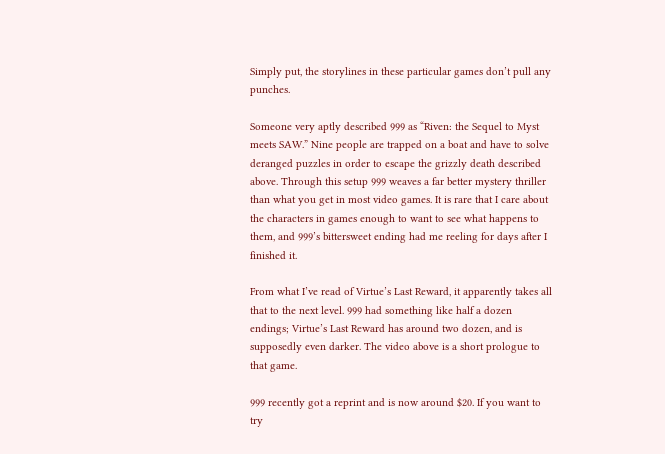Simply put, the storylines in these particular games don’t pull any punches.

Someone very aptly described 999 as “Riven: the Sequel to Myst meets SAW.” Nine people are trapped on a boat and have to solve deranged puzzles in order to escape the grizzly death described above. Through this setup 999 weaves a far better mystery thriller than what you get in most video games. It is rare that I care about the characters in games enough to want to see what happens to them, and 999’s bittersweet ending had me reeling for days after I finished it.

From what I’ve read of Virtue’s Last Reward, it apparently takes all that to the next level. 999 had something like half a dozen endings; Virtue’s Last Reward has around two dozen, and is supposedly even darker. The video above is a short prologue to that game.

999 recently got a reprint and is now around $20. If you want to try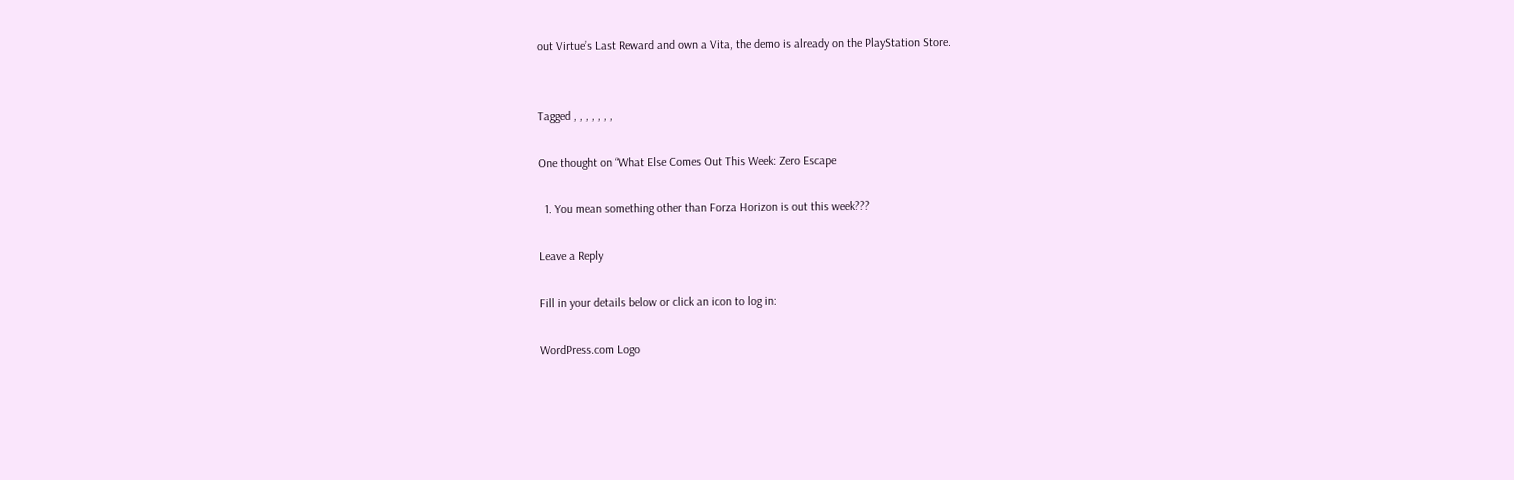out Virtue’s Last Reward and own a Vita, the demo is already on the PlayStation Store.


Tagged , , , , , , ,

One thought on “What Else Comes Out This Week: Zero Escape

  1. You mean something other than Forza Horizon is out this week???

Leave a Reply

Fill in your details below or click an icon to log in:

WordPress.com Logo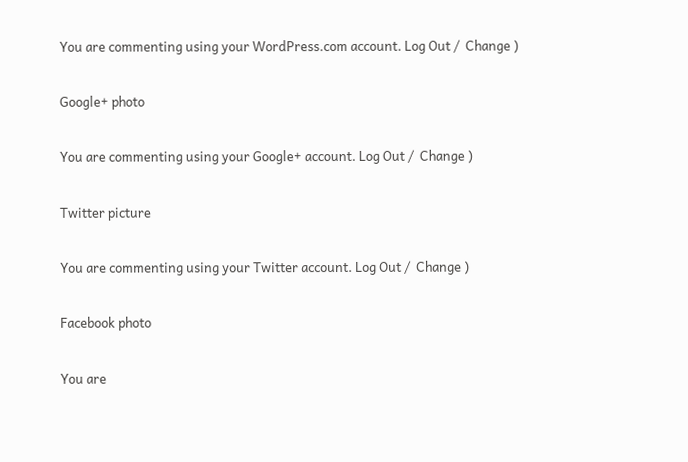You are commenting using your WordPress.com account. Log Out /  Change )

Google+ photo

You are commenting using your Google+ account. Log Out /  Change )

Twitter picture

You are commenting using your Twitter account. Log Out /  Change )

Facebook photo

You are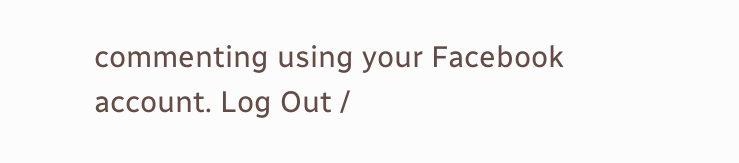commenting using your Facebook account. Log Out /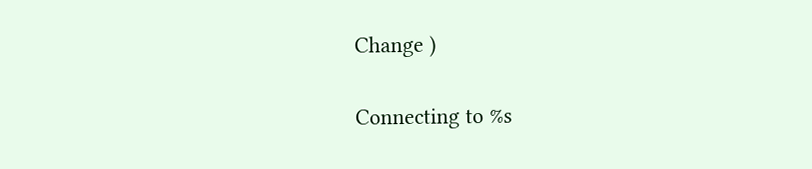Change )


Connecting to %s